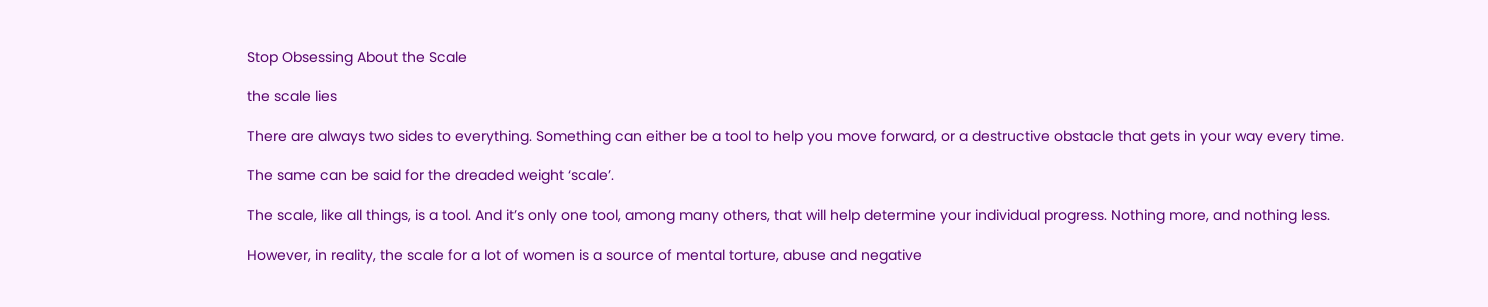Stop Obsessing About the Scale

the scale lies

There are always two sides to everything. Something can either be a tool to help you move forward, or a destructive obstacle that gets in your way every time.

The same can be said for the dreaded weight ‘scale’.

The scale, like all things, is a tool. And it’s only one tool, among many others, that will help determine your individual progress. Nothing more, and nothing less.

However, in reality, the scale for a lot of women is a source of mental torture, abuse and negative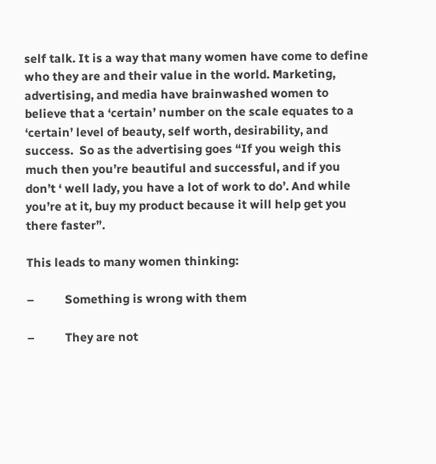self talk. It is a way that many women have come to define who they are and their value in the world. Marketing, advertising, and media have brainwashed women to believe that a ‘certain’ number on the scale equates to a ‘certain’ level of beauty, self worth, desirability, and success.  So as the advertising goes “If you weigh this much then you’re beautiful and successful, and if you don’t ‘ well lady, you have a lot of work to do’. And while you’re at it, buy my product because it will help get you there faster”.

This leads to many women thinking:

–          Something is wrong with them

–          They are not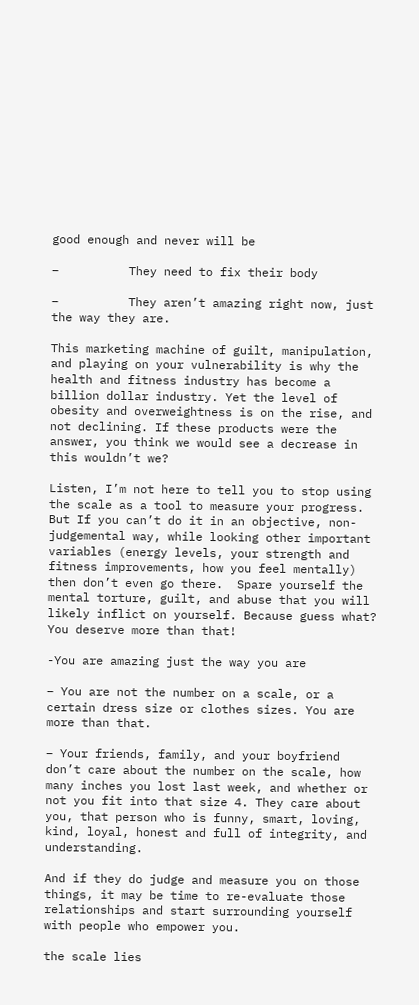good enough and never will be

–          They need to fix their body

–          They aren’t amazing right now, just the way they are.

This marketing machine of guilt, manipulation, and playing on your vulnerability is why the health and fitness industry has become a billion dollar industry. Yet the level of obesity and overweightness is on the rise, and not declining. If these products were the answer, you think we would see a decrease in this wouldn’t we?

Listen, I’m not here to tell you to stop using the scale as a tool to measure your progress. But If you can’t do it in an objective, non- judgemental way, while looking other important variables (energy levels, your strength and fitness improvements, how you feel mentally) then don’t even go there.  Spare yourself the mental torture, guilt, and abuse that you will likely inflict on yourself. Because guess what? You deserve more than that!

-You are amazing just the way you are

– You are not the number on a scale, or a certain dress size or clothes sizes. You are more than that.

– Your friends, family, and your boyfriend don’t care about the number on the scale, how many inches you lost last week, and whether or not you fit into that size 4. They care about you, that person who is funny, smart, loving, kind, loyal, honest and full of integrity, and understanding.

And if they do judge and measure you on those things, it may be time to re-evaluate those relationships and start surrounding yourself with people who empower you.

the scale lies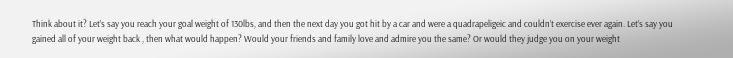Think about it? Let’s say you reach your goal weight of 130lbs, and then the next day you got hit by a car and were a quadrapeligeic and couldn’t exercise ever again. Let’s say you gained all of your weight back , then what would happen? Would your friends and family love and admire you the same? Or would they judge you on your weight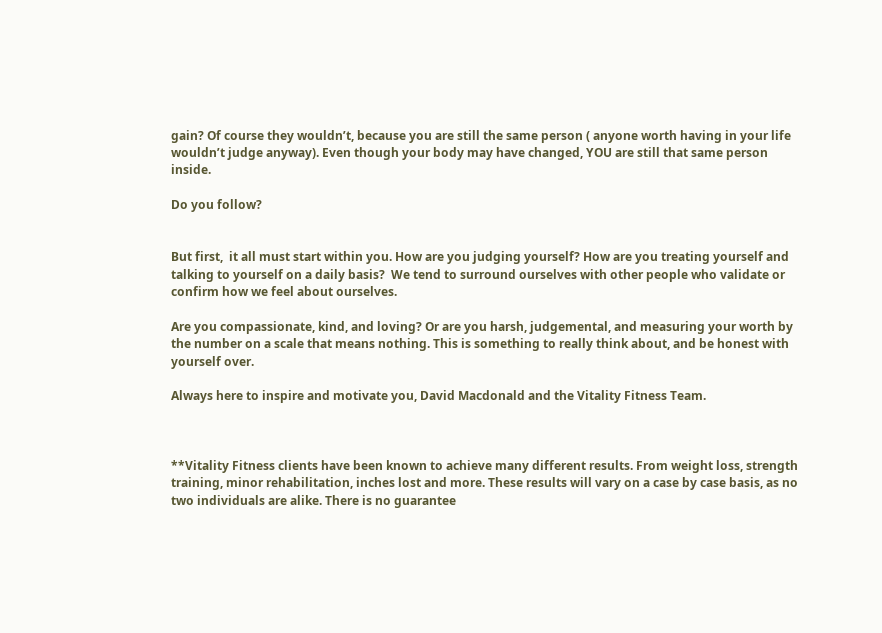gain? Of course they wouldn’t, because you are still the same person ( anyone worth having in your life wouldn’t judge anyway). Even though your body may have changed, YOU are still that same person inside.

Do you follow?


But first,  it all must start within you. How are you judging yourself? How are you treating yourself and talking to yourself on a daily basis?  We tend to surround ourselves with other people who validate or confirm how we feel about ourselves.

Are you compassionate, kind, and loving? Or are you harsh, judgemental, and measuring your worth by the number on a scale that means nothing. This is something to really think about, and be honest with yourself over.

Always here to inspire and motivate you, David Macdonald and the Vitality Fitness Team.



**Vitality Fitness clients have been known to achieve many different results. From weight loss, strength training, minor rehabilitation, inches lost and more. These results will vary on a case by case basis, as no two individuals are alike. There is no guarantee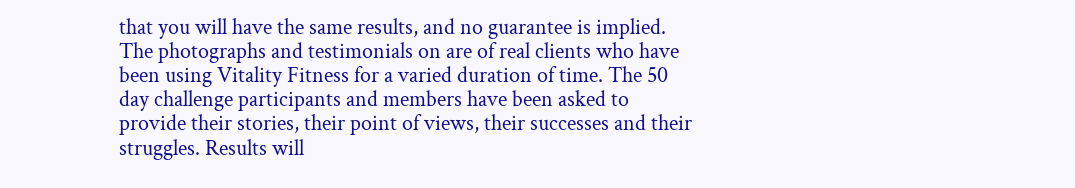that you will have the same results, and no guarantee is implied. The photographs and testimonials on are of real clients who have been using Vitality Fitness for a varied duration of time. The 50 day challenge participants and members have been asked to provide their stories, their point of views, their successes and their struggles. Results will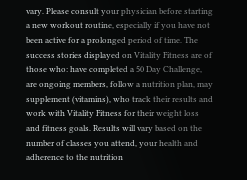vary. Please consult your physician before starting a new workout routine, especially if you have not been active for a prolonged period of time. The success stories displayed on Vitality Fitness are of those who: have completed a 50 Day Challenge, are ongoing members, follow a nutrition plan, may supplement (vitamins), who track their results and work with Vitality Fitness for their weight loss and fitness goals. Results will vary based on the number of classes you attend, your health and adherence to the nutrition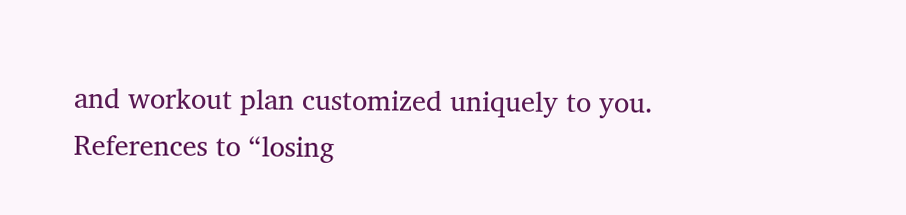and workout plan customized uniquely to you. References to “losing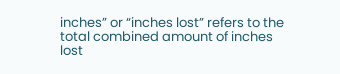inches” or “inches lost” refers to the total combined amount of inches lost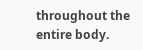throughout the entire body.